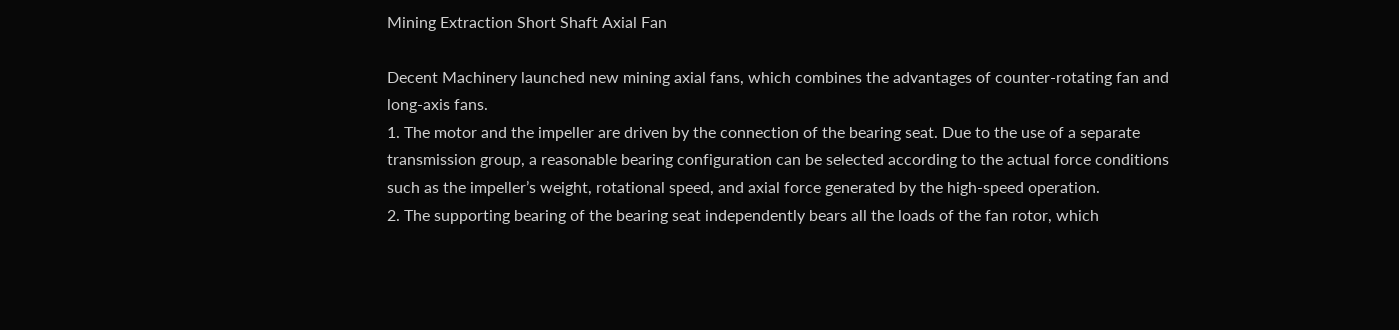Mining Extraction Short Shaft Axial Fan

Decent Machinery launched new mining axial fans, which combines the advantages of counter-rotating fan and long-axis fans.
1. The motor and the impeller are driven by the connection of the bearing seat. Due to the use of a separate transmission group, a reasonable bearing configuration can be selected according to the actual force conditions such as the impeller’s weight, rotational speed, and axial force generated by the high-speed operation.
2. The supporting bearing of the bearing seat independently bears all the loads of the fan rotor, which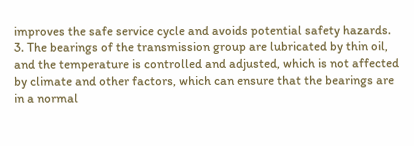improves the safe service cycle and avoids potential safety hazards.
3. The bearings of the transmission group are lubricated by thin oil, and the temperature is controlled and adjusted, which is not affected by climate and other factors, which can ensure that the bearings are in a normal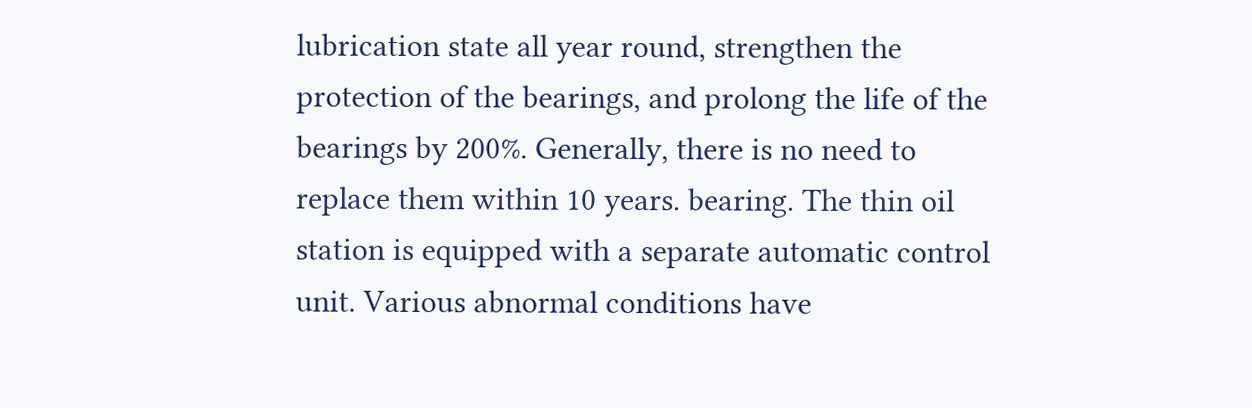lubrication state all year round, strengthen the protection of the bearings, and prolong the life of the bearings by 200%. Generally, there is no need to replace them within 10 years. bearing. The thin oil station is equipped with a separate automatic control unit. Various abnormal conditions have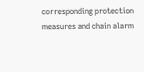corresponding protection measures and chain alarm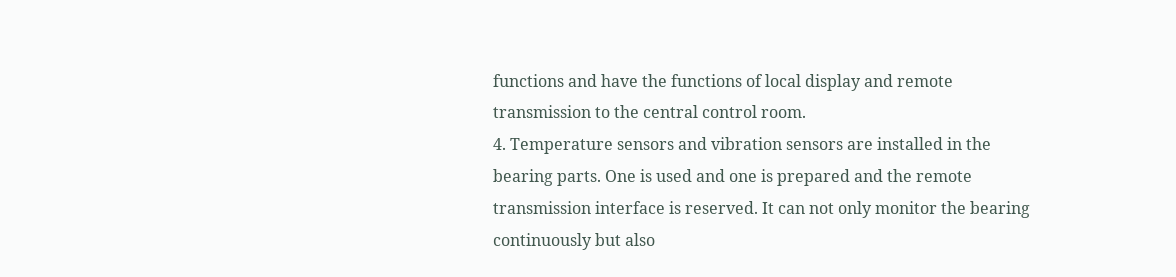functions and have the functions of local display and remote transmission to the central control room.
4. Temperature sensors and vibration sensors are installed in the bearing parts. One is used and one is prepared and the remote transmission interface is reserved. It can not only monitor the bearing continuously but also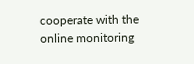cooperate with the online monitoring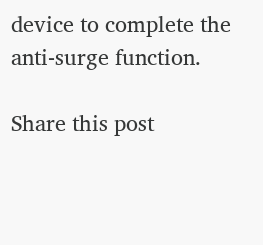device to complete the anti-surge function.

Share this post